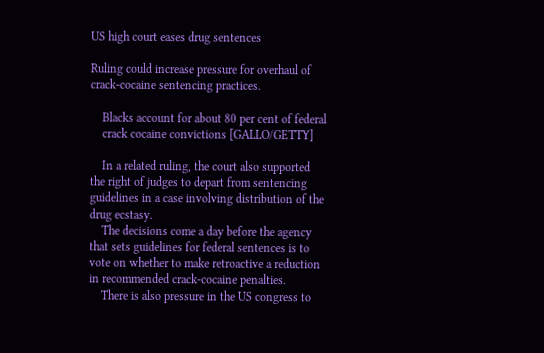US high court eases drug sentences

Ruling could increase pressure for overhaul of crack-cocaine sentencing practices.

    Blacks account for about 80 per cent of federal
    crack cocaine convictions [GALLO/GETTY]

    In a related ruling, the court also supported the right of judges to depart from sentencing guidelines in a case involving distribution of the drug ecstasy.
    The decisions come a day before the agency that sets guidelines for federal sentences is to vote on whether to make retroactive a reduction in recommended crack-cocaine penalties.
    There is also pressure in the US congress to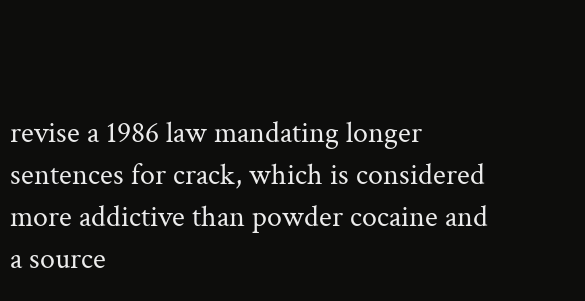revise a 1986 law mandating longer sentences for crack, which is considered more addictive than powder cocaine and a source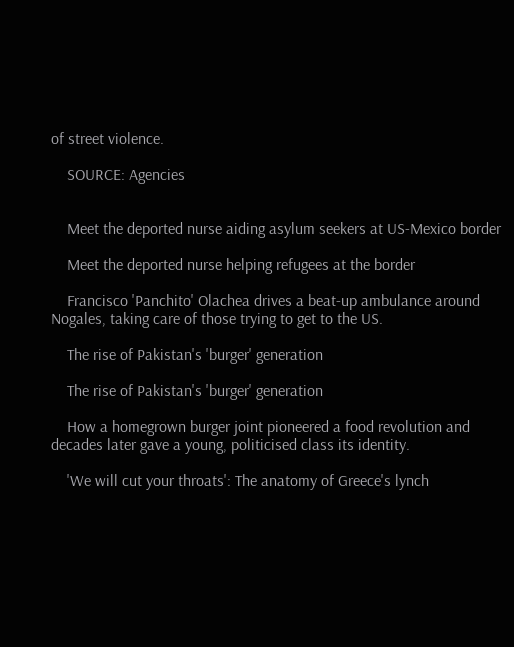of street violence.

    SOURCE: Agencies


    Meet the deported nurse aiding asylum seekers at US-Mexico border

    Meet the deported nurse helping refugees at the border

    Francisco 'Panchito' Olachea drives a beat-up ambulance around Nogales, taking care of those trying to get to the US.

    The rise of Pakistan's 'burger' generation

    The rise of Pakistan's 'burger' generation

    How a homegrown burger joint pioneered a food revolution and decades later gave a young, politicised class its identity.

    'We will cut your throats': The anatomy of Greece's lynch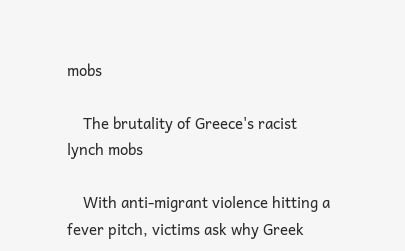mobs

    The brutality of Greece's racist lynch mobs

    With anti-migrant violence hitting a fever pitch, victims ask why Greek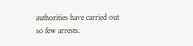authorities have carried out so few arrests.